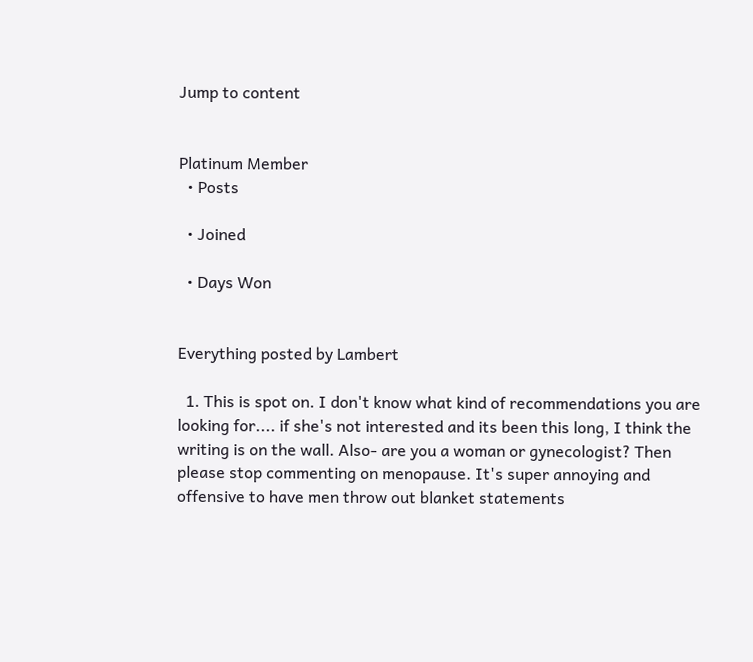Jump to content


Platinum Member
  • Posts

  • Joined

  • Days Won


Everything posted by Lambert

  1. This is spot on. I don't know what kind of recommendations you are looking for.... if she's not interested and its been this long, I think the writing is on the wall. Also- are you a woman or gynecologist? Then please stop commenting on menopause. It's super annoying and offensive to have men throw out blanket statements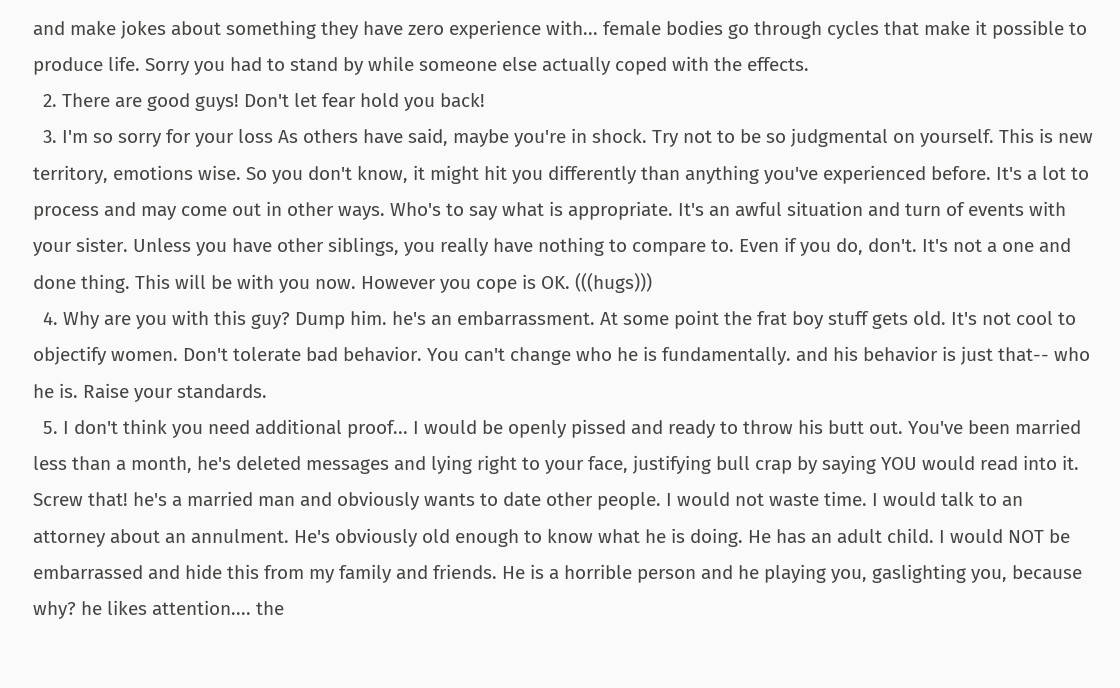and make jokes about something they have zero experience with... female bodies go through cycles that make it possible to produce life. Sorry you had to stand by while someone else actually coped with the effects.
  2. There are good guys! Don't let fear hold you back!
  3. I'm so sorry for your loss As others have said, maybe you're in shock. Try not to be so judgmental on yourself. This is new territory, emotions wise. So you don't know, it might hit you differently than anything you've experienced before. It's a lot to process and may come out in other ways. Who's to say what is appropriate. It's an awful situation and turn of events with your sister. Unless you have other siblings, you really have nothing to compare to. Even if you do, don't. It's not a one and done thing. This will be with you now. However you cope is OK. (((hugs)))
  4. Why are you with this guy? Dump him. he's an embarrassment. At some point the frat boy stuff gets old. It's not cool to objectify women. Don't tolerate bad behavior. You can't change who he is fundamentally. and his behavior is just that-- who he is. Raise your standards.
  5. I don't think you need additional proof... I would be openly pissed and ready to throw his butt out. You've been married less than a month, he's deleted messages and lying right to your face, justifying bull crap by saying YOU would read into it. Screw that! he's a married man and obviously wants to date other people. I would not waste time. I would talk to an attorney about an annulment. He's obviously old enough to know what he is doing. He has an adult child. I would NOT be embarrassed and hide this from my family and friends. He is a horrible person and he playing you, gaslighting you, because why? he likes attention.... the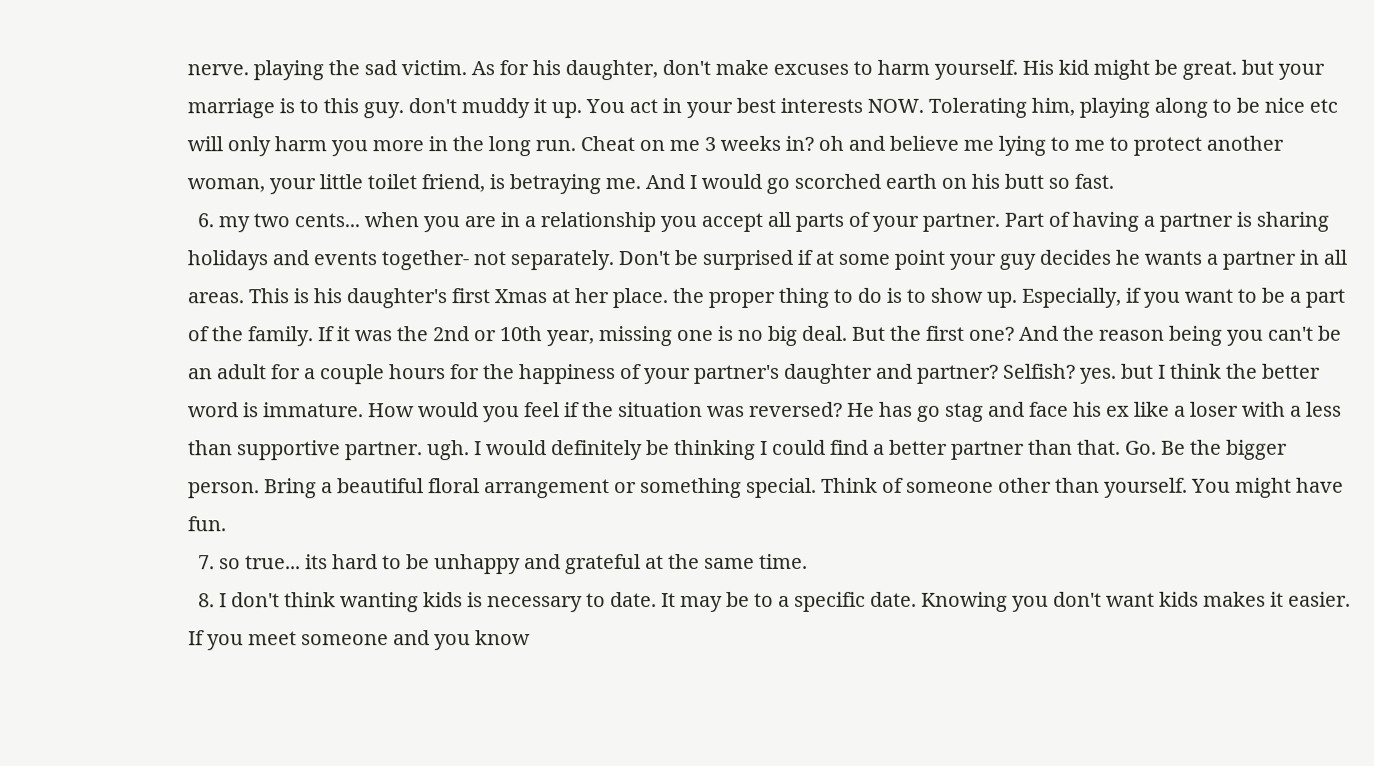nerve. playing the sad victim. As for his daughter, don't make excuses to harm yourself. His kid might be great. but your marriage is to this guy. don't muddy it up. You act in your best interests NOW. Tolerating him, playing along to be nice etc will only harm you more in the long run. Cheat on me 3 weeks in? oh and believe me lying to me to protect another woman, your little toilet friend, is betraying me. And I would go scorched earth on his butt so fast.
  6. my two cents... when you are in a relationship you accept all parts of your partner. Part of having a partner is sharing holidays and events together- not separately. Don't be surprised if at some point your guy decides he wants a partner in all areas. This is his daughter's first Xmas at her place. the proper thing to do is to show up. Especially, if you want to be a part of the family. If it was the 2nd or 10th year, missing one is no big deal. But the first one? And the reason being you can't be an adult for a couple hours for the happiness of your partner's daughter and partner? Selfish? yes. but I think the better word is immature. How would you feel if the situation was reversed? He has go stag and face his ex like a loser with a less than supportive partner. ugh. I would definitely be thinking I could find a better partner than that. Go. Be the bigger person. Bring a beautiful floral arrangement or something special. Think of someone other than yourself. You might have fun.
  7. so true... its hard to be unhappy and grateful at the same time.
  8. I don't think wanting kids is necessary to date. It may be to a specific date. Knowing you don't want kids makes it easier. If you meet someone and you know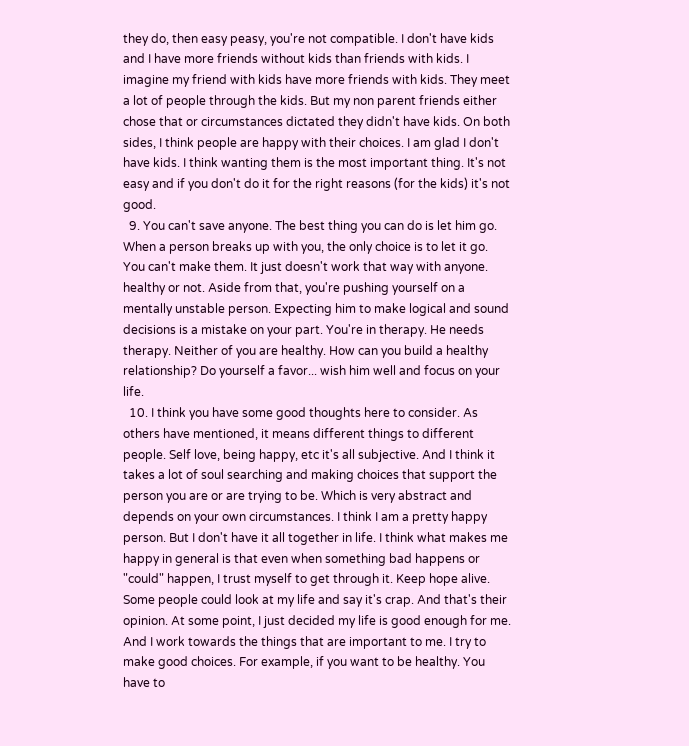they do, then easy peasy, you're not compatible. I don't have kids and I have more friends without kids than friends with kids. I imagine my friend with kids have more friends with kids. They meet a lot of people through the kids. But my non parent friends either chose that or circumstances dictated they didn't have kids. On both sides, I think people are happy with their choices. I am glad I don't have kids. I think wanting them is the most important thing. It's not easy and if you don't do it for the right reasons (for the kids) it's not good.
  9. You can't save anyone. The best thing you can do is let him go. When a person breaks up with you, the only choice is to let it go. You can't make them. It just doesn't work that way with anyone. healthy or not. Aside from that, you're pushing yourself on a mentally unstable person. Expecting him to make logical and sound decisions is a mistake on your part. You're in therapy. He needs therapy. Neither of you are healthy. How can you build a healthy relationship? Do yourself a favor... wish him well and focus on your life.
  10. I think you have some good thoughts here to consider. As others have mentioned, it means different things to different people. Self love, being happy, etc it's all subjective. And I think it takes a lot of soul searching and making choices that support the person you are or are trying to be. Which is very abstract and depends on your own circumstances. I think I am a pretty happy person. But I don't have it all together in life. I think what makes me happy in general is that even when something bad happens or "could" happen, I trust myself to get through it. Keep hope alive. Some people could look at my life and say it's crap. And that's their opinion. At some point, I just decided my life is good enough for me. And I work towards the things that are important to me. I try to make good choices. For example, if you want to be healthy. You have to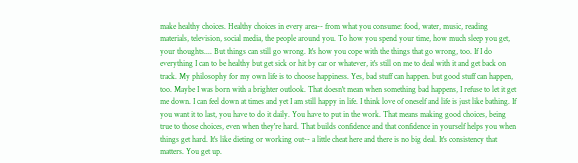make healthy choices. Healthy choices in every area-- from what you consume: food, water, music, reading materials, television, social media, the people around you. To how you spend your time, how much sleep you get, your thoughts.... But things can still go wrong. It's how you cope with the things that go wrong, too. If I do everything I can to be healthy but get sick or hit by car or whatever, it's still on me to deal with it and get back on track. My philosophy for my own life is to choose happiness. Yes, bad stuff can happen. but good stuff can happen, too. Maybe I was born with a brighter outlook. That doesn't mean when something bad happens, I refuse to let it get me down. I can feel down at times and yet I am still happy in life. I think love of oneself and life is just like bathing. If you want it to last, you have to do it daily. You have to put in the work. That means making good choices, being true to those choices, even when they're hard. That builds confidence and that confidence in yourself helps you when things get hard. It's like dieting or working out-- a little cheat here and there is no big deal. It's consistency that matters. You get up.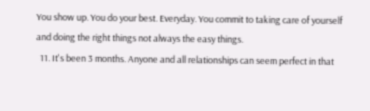You show up. You do your best. Everyday. You commit to taking care of yourself and doing the right things not always the easy things.
  11. It's been 3 months. Anyone and all relationships can seem perfect in that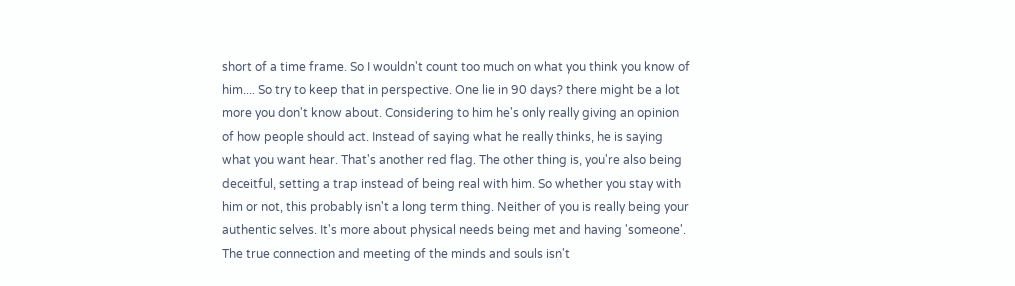short of a time frame. So I wouldn't count too much on what you think you know of him.... So try to keep that in perspective. One lie in 90 days? there might be a lot more you don't know about. Considering to him he's only really giving an opinion of how people should act. Instead of saying what he really thinks, he is saying what you want hear. That's another red flag. The other thing is, you're also being deceitful, setting a trap instead of being real with him. So whether you stay with him or not, this probably isn't a long term thing. Neither of you is really being your authentic selves. It's more about physical needs being met and having 'someone'. The true connection and meeting of the minds and souls isn't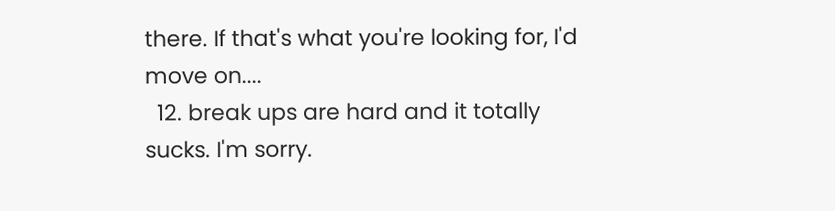there. If that's what you're looking for, I'd move on....
  12. break ups are hard and it totally sucks. I'm sorry.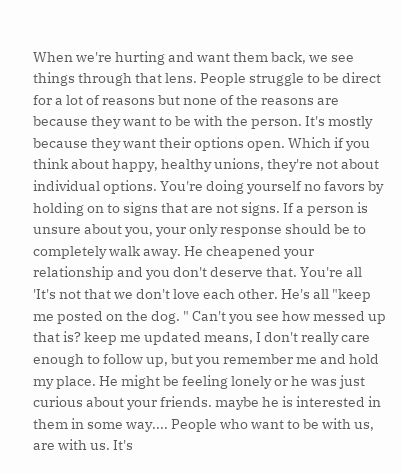When we're hurting and want them back, we see things through that lens. People struggle to be direct for a lot of reasons but none of the reasons are because they want to be with the person. It's mostly because they want their options open. Which if you think about happy, healthy unions, they're not about individual options. You're doing yourself no favors by holding on to signs that are not signs. If a person is unsure about you, your only response should be to completely walk away. He cheapened your relationship and you don't deserve that. You're all 'It's not that we don't love each other. He's all "keep me posted on the dog. " Can't you see how messed up that is? keep me updated means, I don't really care enough to follow up, but you remember me and hold my place. He might be feeling lonely or he was just curious about your friends. maybe he is interested in them in some way.... People who want to be with us, are with us. It's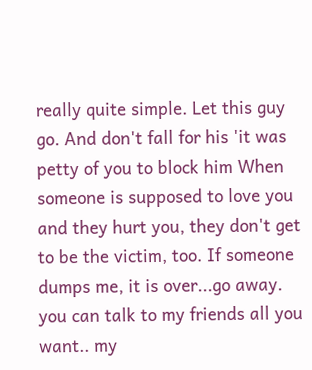really quite simple. Let this guy go. And don't fall for his 'it was petty of you to block him When someone is supposed to love you and they hurt you, they don't get to be the victim, too. If someone dumps me, it is over...go away. you can talk to my friends all you want.. my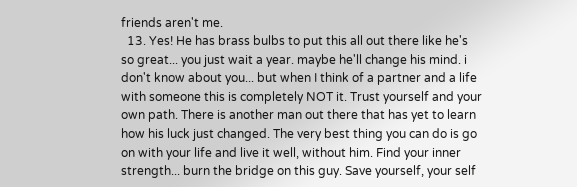friends aren't me.
  13. Yes! He has brass bulbs to put this all out there like he's so great... you just wait a year. maybe he'll change his mind. i don't know about you... but when I think of a partner and a life with someone this is completely NOT it. Trust yourself and your own path. There is another man out there that has yet to learn how his luck just changed. The very best thing you can do is go on with your life and live it well, without him. Find your inner strength... burn the bridge on this guy. Save yourself, your self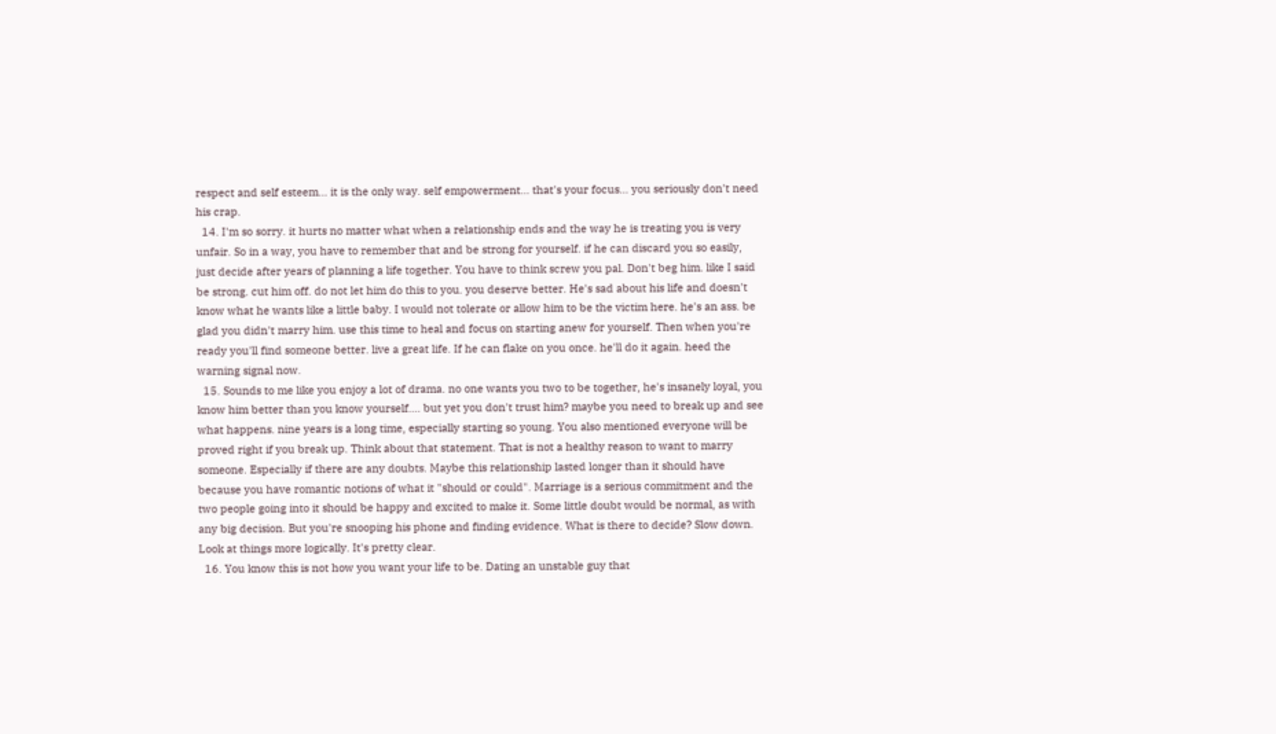respect and self esteem... it is the only way. self empowerment... that's your focus... you seriously don't need his crap.
  14. I'm so sorry. it hurts no matter what when a relationship ends and the way he is treating you is very unfair. So in a way, you have to remember that and be strong for yourself. if he can discard you so easily, just decide after years of planning a life together. You have to think screw you pal. Don't beg him. like I said be strong. cut him off. do not let him do this to you. you deserve better. He's sad about his life and doesn't know what he wants like a little baby. I would not tolerate or allow him to be the victim here. he's an ass. be glad you didn't marry him. use this time to heal and focus on starting anew for yourself. Then when you're ready you'll find someone better. live a great life. If he can flake on you once. he'll do it again. heed the warning signal now.
  15. Sounds to me like you enjoy a lot of drama. no one wants you two to be together, he's insanely loyal, you know him better than you know yourself.... but yet you don't trust him? maybe you need to break up and see what happens. nine years is a long time, especially starting so young. You also mentioned everyone will be proved right if you break up. Think about that statement. That is not a healthy reason to want to marry someone. Especially if there are any doubts. Maybe this relationship lasted longer than it should have because you have romantic notions of what it "should or could". Marriage is a serious commitment and the two people going into it should be happy and excited to make it. Some little doubt would be normal, as with any big decision. But you're snooping his phone and finding evidence. What is there to decide? Slow down. Look at things more logically. It's pretty clear.
  16. You know this is not how you want your life to be. Dating an unstable guy that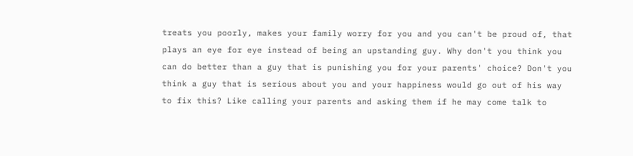treats you poorly, makes your family worry for you and you can't be proud of, that plays an eye for eye instead of being an upstanding guy. Why don't you think you can do better than a guy that is punishing you for your parents' choice? Don't you think a guy that is serious about you and your happiness would go out of his way to fix this? Like calling your parents and asking them if he may come talk to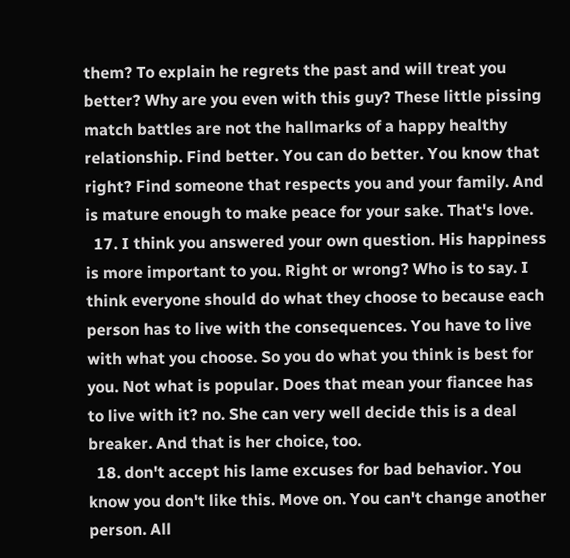them? To explain he regrets the past and will treat you better? Why are you even with this guy? These little pissing match battles are not the hallmarks of a happy healthy relationship. Find better. You can do better. You know that right? Find someone that respects you and your family. And is mature enough to make peace for your sake. That's love.
  17. I think you answered your own question. His happiness is more important to you. Right or wrong? Who is to say. I think everyone should do what they choose to because each person has to live with the consequences. You have to live with what you choose. So you do what you think is best for you. Not what is popular. Does that mean your fiancee has to live with it? no. She can very well decide this is a deal breaker. And that is her choice, too.
  18. don't accept his lame excuses for bad behavior. You know you don't like this. Move on. You can't change another person. All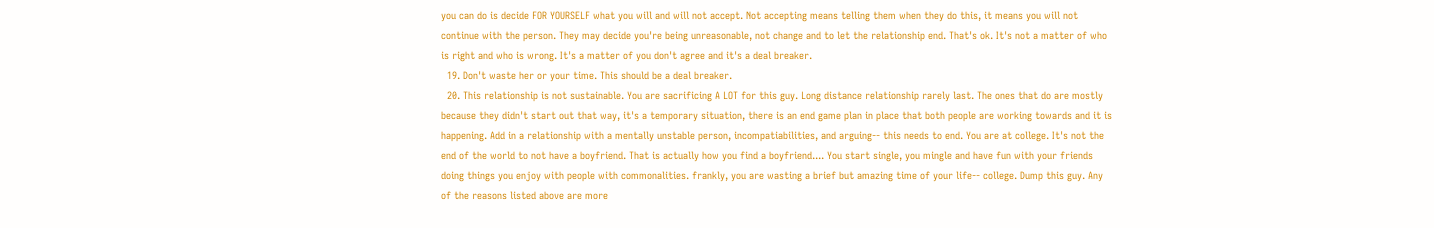you can do is decide FOR YOURSELF what you will and will not accept. Not accepting means telling them when they do this, it means you will not continue with the person. They may decide you're being unreasonable, not change and to let the relationship end. That's ok. It's not a matter of who is right and who is wrong. It's a matter of you don't agree and it's a deal breaker.
  19. Don't waste her or your time. This should be a deal breaker.
  20. This relationship is not sustainable. You are sacrificing A LOT for this guy. Long distance relationship rarely last. The ones that do are mostly because they didn't start out that way, it's a temporary situation, there is an end game plan in place that both people are working towards and it is happening. Add in a relationship with a mentally unstable person, incompatiabilities, and arguing-- this needs to end. You are at college. It's not the end of the world to not have a boyfriend. That is actually how you find a boyfriend.... You start single, you mingle and have fun with your friends doing things you enjoy with people with commonalities. frankly, you are wasting a brief but amazing time of your life-- college. Dump this guy. Any of the reasons listed above are more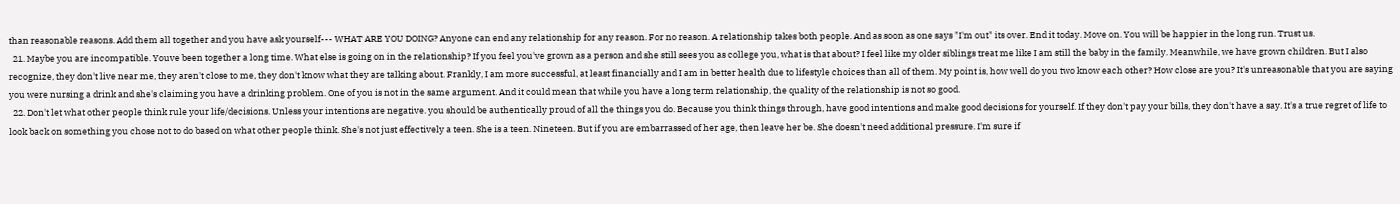than reasonable reasons. Add them all together and you have ask yourself--- WHAT ARE YOU DOING? Anyone can end any relationship for any reason. For no reason. A relationship takes both people. And as soon as one says "I'm out" its over. End it today. Move on. You will be happier in the long run. Trust us.
  21. Maybe you are incompatible. Youve been together a long time. What else is going on in the relationship? If you feel you've grown as a person and she still sees you as college you, what is that about? I feel like my older siblings treat me like I am still the baby in the family. Meanwhile, we have grown children. But I also recognize, they don't live near me, they aren't close to me, they don't know what they are talking about. Frankly, I am more successful, at least financially and I am in better health due to lifestyle choices than all of them. My point is, how well do you two know each other? How close are you? It's unreasonable that you are saying you were nursing a drink and she's claiming you have a drinking problem. One of you is not in the same argument. And it could mean that while you have a long term relationship, the quality of the relationship is not so good.
  22. Don't let what other people think rule your life/decisions. Unless your intentions are negative. you should be authentically proud of all the things you do. Because you think things through, have good intentions and make good decisions for yourself. If they don't pay your bills, they don't have a say. It's a true regret of life to look back on something you chose not to do based on what other people think. She's not just effectively a teen. She is a teen. Nineteen. But if you are embarrassed of her age, then leave her be. She doesn't need additional pressure. I'm sure if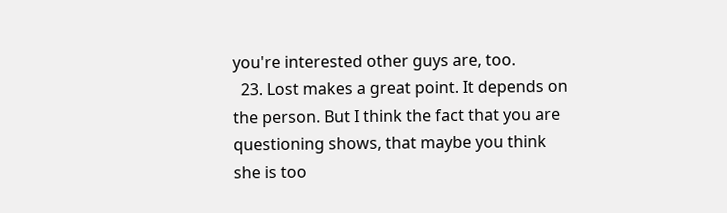you're interested other guys are, too.
  23. Lost makes a great point. It depends on the person. But I think the fact that you are questioning shows, that maybe you think she is too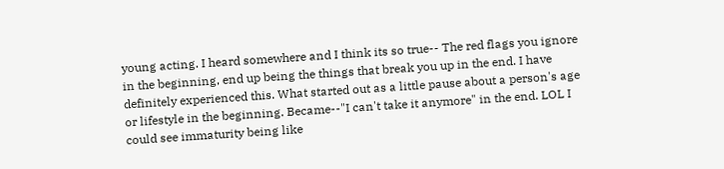young acting. I heard somewhere and I think its so true-- The red flags you ignore in the beginning, end up being the things that break you up in the end. I have definitely experienced this. What started out as a little pause about a person's age or lifestyle in the beginning. Became--"I can't take it anymore" in the end. LOL I could see immaturity being like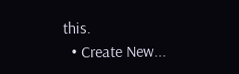this.
  • Create New...